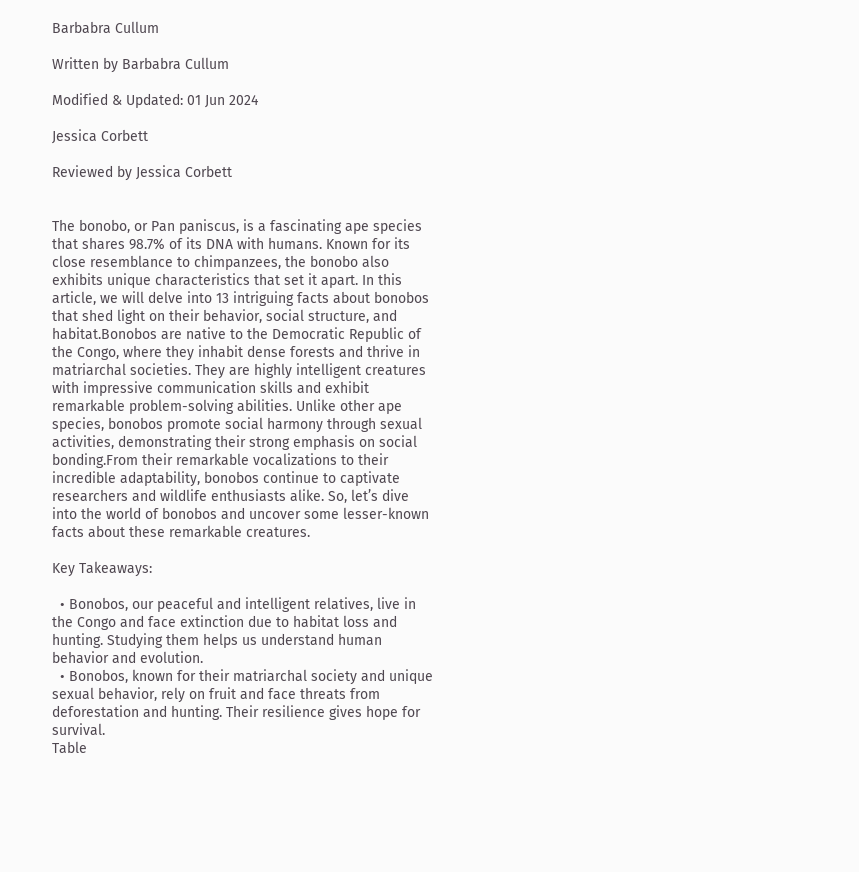Barbabra Cullum

Written by Barbabra Cullum

Modified & Updated: 01 Jun 2024

Jessica Corbett

Reviewed by Jessica Corbett


The bonobo, or Pan paniscus, is a fascinating ape species that shares 98.7% of its DNA with humans. Known for its close resemblance to chimpanzees, the bonobo also exhibits unique characteristics that set it apart. In this article, we will delve into 13 intriguing facts about bonobos that shed light on their behavior, social structure, and habitat.Bonobos are native to the Democratic Republic of the Congo, where they inhabit dense forests and thrive in matriarchal societies. They are highly intelligent creatures with impressive communication skills and exhibit remarkable problem-solving abilities. Unlike other ape species, bonobos promote social harmony through sexual activities, demonstrating their strong emphasis on social bonding.From their remarkable vocalizations to their incredible adaptability, bonobos continue to captivate researchers and wildlife enthusiasts alike. So, let’s dive into the world of bonobos and uncover some lesser-known facts about these remarkable creatures.

Key Takeaways:

  • Bonobos, our peaceful and intelligent relatives, live in the Congo and face extinction due to habitat loss and hunting. Studying them helps us understand human behavior and evolution.
  • Bonobos, known for their matriarchal society and unique sexual behavior, rely on fruit and face threats from deforestation and hunting. Their resilience gives hope for survival.
Table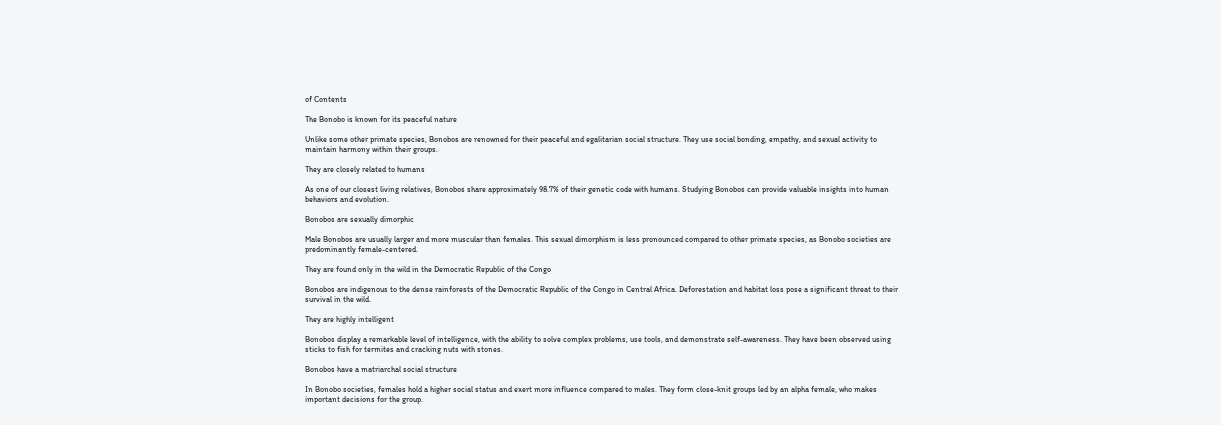of Contents

The Bonobo is known for its peaceful nature

Unlike some other primate species, Bonobos are renowned for their peaceful and egalitarian social structure. They use social bonding, empathy, and sexual activity to maintain harmony within their groups.

They are closely related to humans

As one of our closest living relatives, Bonobos share approximately 98.7% of their genetic code with humans. Studying Bonobos can provide valuable insights into human behaviors and evolution.

Bonobos are sexually dimorphic

Male Bonobos are usually larger and more muscular than females. This sexual dimorphism is less pronounced compared to other primate species, as Bonobo societies are predominantly female-centered.

They are found only in the wild in the Democratic Republic of the Congo

Bonobos are indigenous to the dense rainforests of the Democratic Republic of the Congo in Central Africa. Deforestation and habitat loss pose a significant threat to their survival in the wild.

They are highly intelligent

Bonobos display a remarkable level of intelligence, with the ability to solve complex problems, use tools, and demonstrate self-awareness. They have been observed using sticks to fish for termites and cracking nuts with stones.

Bonobos have a matriarchal social structure

In Bonobo societies, females hold a higher social status and exert more influence compared to males. They form close-knit groups led by an alpha female, who makes important decisions for the group.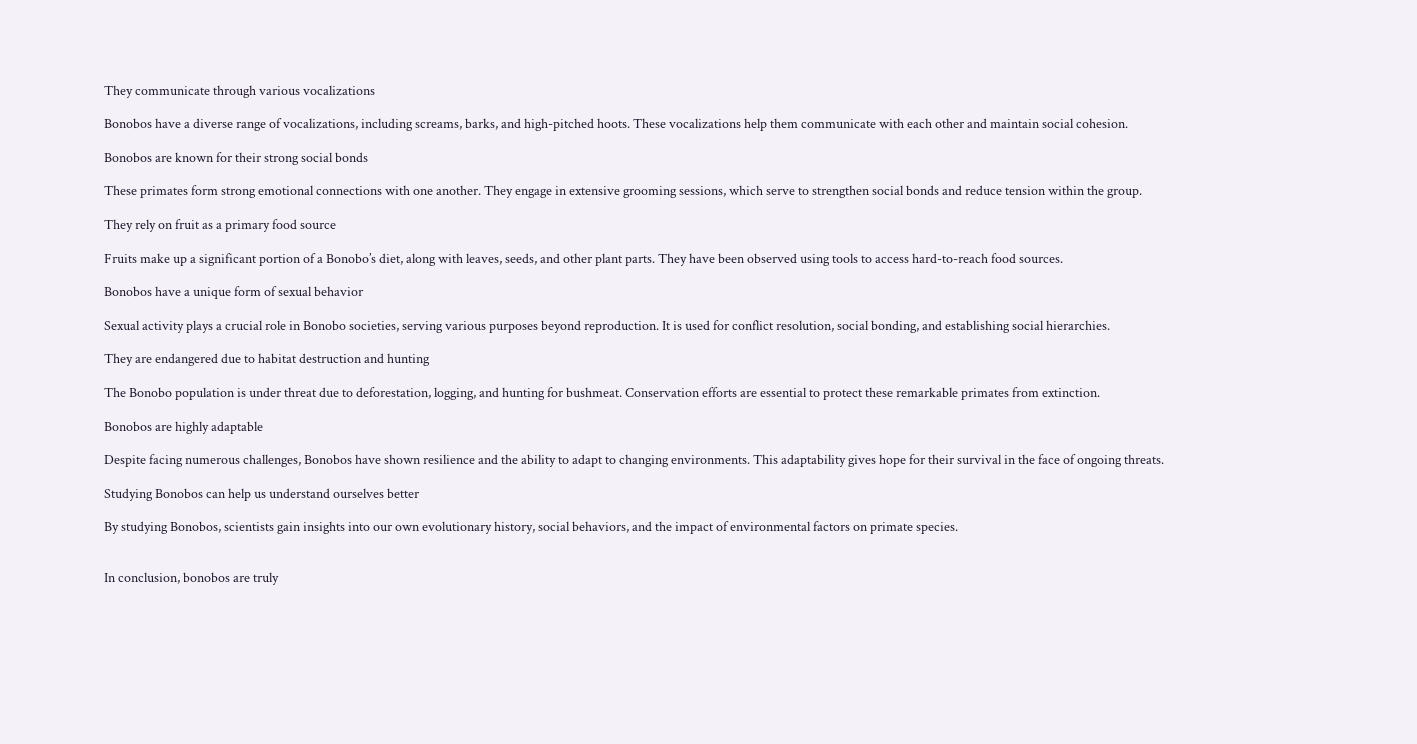They communicate through various vocalizations

Bonobos have a diverse range of vocalizations, including screams, barks, and high-pitched hoots. These vocalizations help them communicate with each other and maintain social cohesion.

Bonobos are known for their strong social bonds

These primates form strong emotional connections with one another. They engage in extensive grooming sessions, which serve to strengthen social bonds and reduce tension within the group.

They rely on fruit as a primary food source

Fruits make up a significant portion of a Bonobo’s diet, along with leaves, seeds, and other plant parts. They have been observed using tools to access hard-to-reach food sources.

Bonobos have a unique form of sexual behavior

Sexual activity plays a crucial role in Bonobo societies, serving various purposes beyond reproduction. It is used for conflict resolution, social bonding, and establishing social hierarchies.

They are endangered due to habitat destruction and hunting

The Bonobo population is under threat due to deforestation, logging, and hunting for bushmeat. Conservation efforts are essential to protect these remarkable primates from extinction.

Bonobos are highly adaptable

Despite facing numerous challenges, Bonobos have shown resilience and the ability to adapt to changing environments. This adaptability gives hope for their survival in the face of ongoing threats.

Studying Bonobos can help us understand ourselves better

By studying Bonobos, scientists gain insights into our own evolutionary history, social behaviors, and the impact of environmental factors on primate species.


In conclusion, bonobos are truly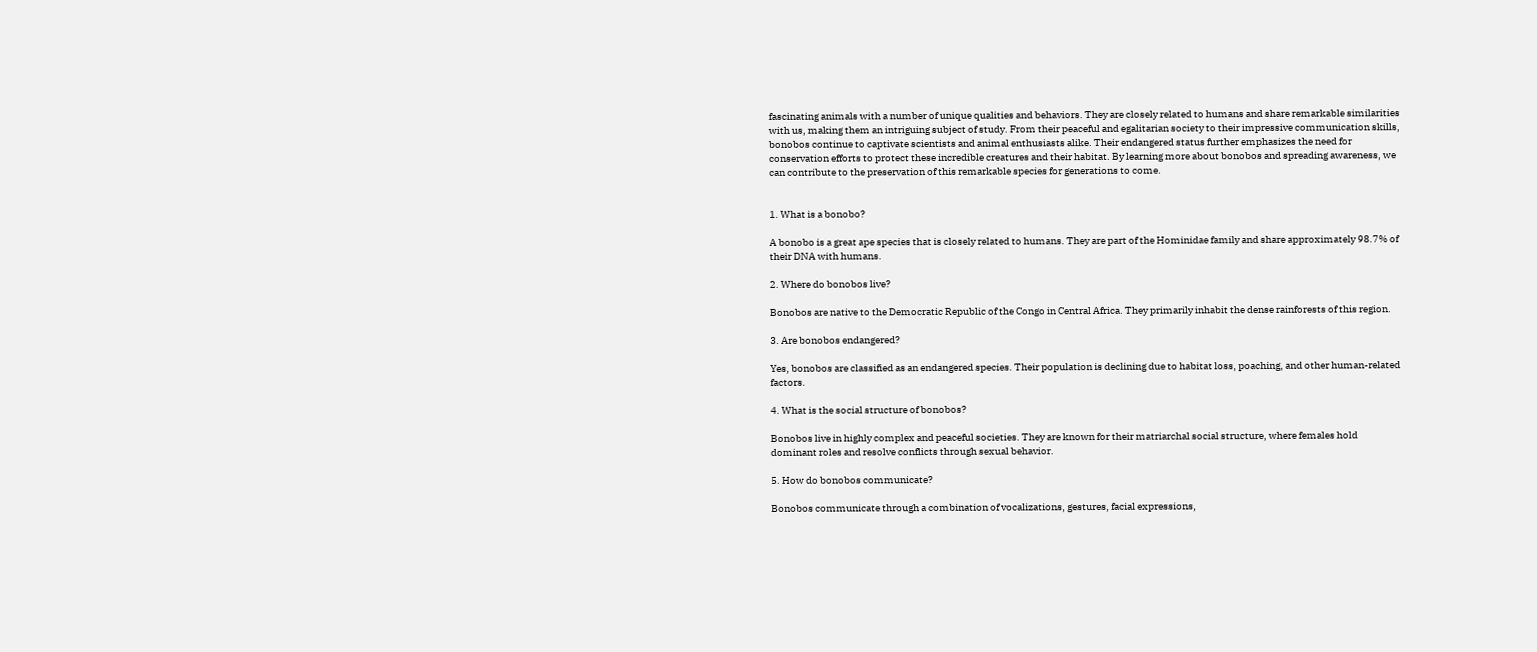fascinating animals with a number of unique qualities and behaviors. They are closely related to humans and share remarkable similarities with us, making them an intriguing subject of study. From their peaceful and egalitarian society to their impressive communication skills, bonobos continue to captivate scientists and animal enthusiasts alike. Their endangered status further emphasizes the need for conservation efforts to protect these incredible creatures and their habitat. By learning more about bonobos and spreading awareness, we can contribute to the preservation of this remarkable species for generations to come.


1. What is a bonobo?

A bonobo is a great ape species that is closely related to humans. They are part of the Hominidae family and share approximately 98.7% of their DNA with humans.

2. Where do bonobos live?

Bonobos are native to the Democratic Republic of the Congo in Central Africa. They primarily inhabit the dense rainforests of this region.

3. Are bonobos endangered?

Yes, bonobos are classified as an endangered species. Their population is declining due to habitat loss, poaching, and other human-related factors.

4. What is the social structure of bonobos?

Bonobos live in highly complex and peaceful societies. They are known for their matriarchal social structure, where females hold dominant roles and resolve conflicts through sexual behavior.

5. How do bonobos communicate?

Bonobos communicate through a combination of vocalizations, gestures, facial expressions,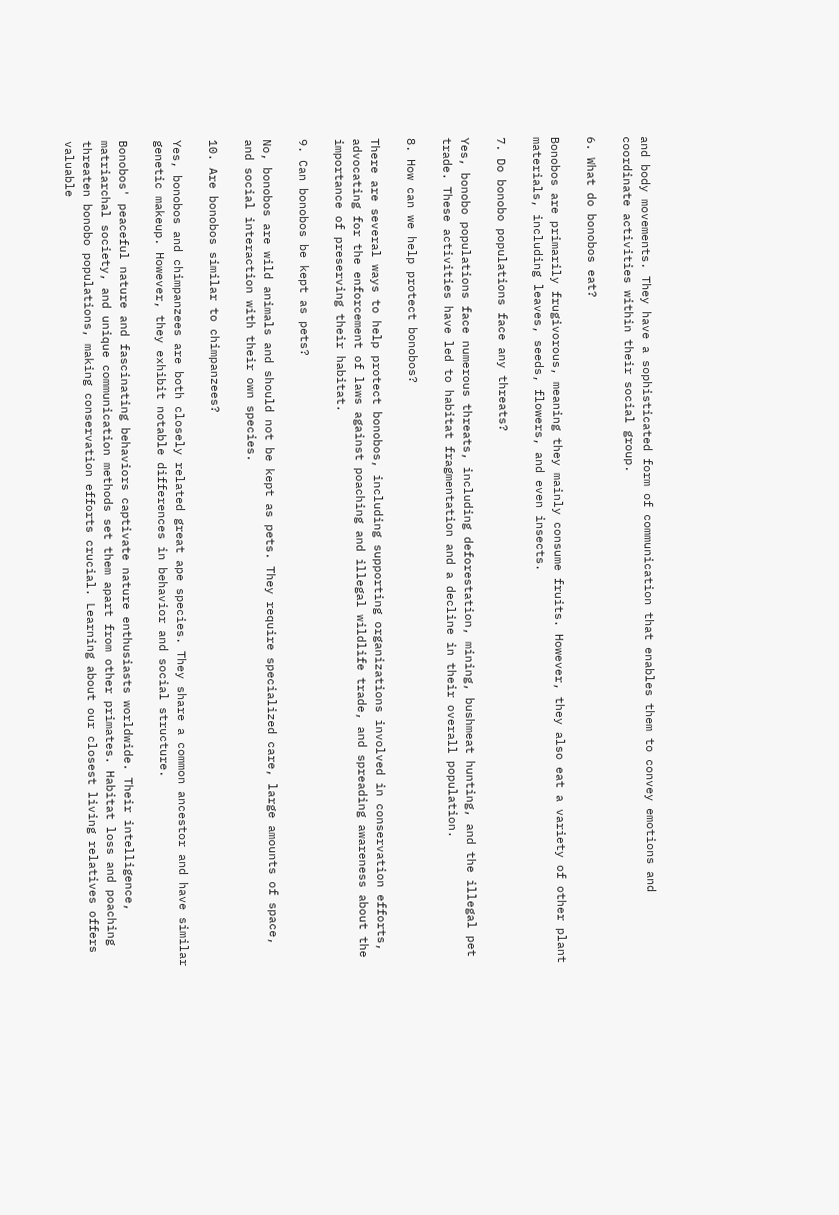and body movements. They have a sophisticated form of communication that enables them to convey emotions and coordinate activities within their social group.

6. What do bonobos eat?

Bonobos are primarily frugivorous, meaning they mainly consume fruits. However, they also eat a variety of other plant materials, including leaves, seeds, flowers, and even insects.

7. Do bonobo populations face any threats?

Yes, bonobo populations face numerous threats, including deforestation, mining, bushmeat hunting, and the illegal pet trade. These activities have led to habitat fragmentation and a decline in their overall population.

8. How can we help protect bonobos?

There are several ways to help protect bonobos, including supporting organizations involved in conservation efforts, advocating for the enforcement of laws against poaching and illegal wildlife trade, and spreading awareness about the importance of preserving their habitat.

9. Can bonobos be kept as pets?

No, bonobos are wild animals and should not be kept as pets. They require specialized care, large amounts of space, and social interaction with their own species.

10. Are bonobos similar to chimpanzees?

Yes, bonobos and chimpanzees are both closely related great ape species. They share a common ancestor and have similar genetic makeup. However, they exhibit notable differences in behavior and social structure.

Bonobos' peaceful nature and fascinating behaviors captivate nature enthusiasts worldwide. Their intelligence, matriarchal society, and unique communication methods set them apart from other primates. Habitat loss and poaching threaten bonobo populations, making conservation efforts crucial. Learning about our closest living relatives offers valuable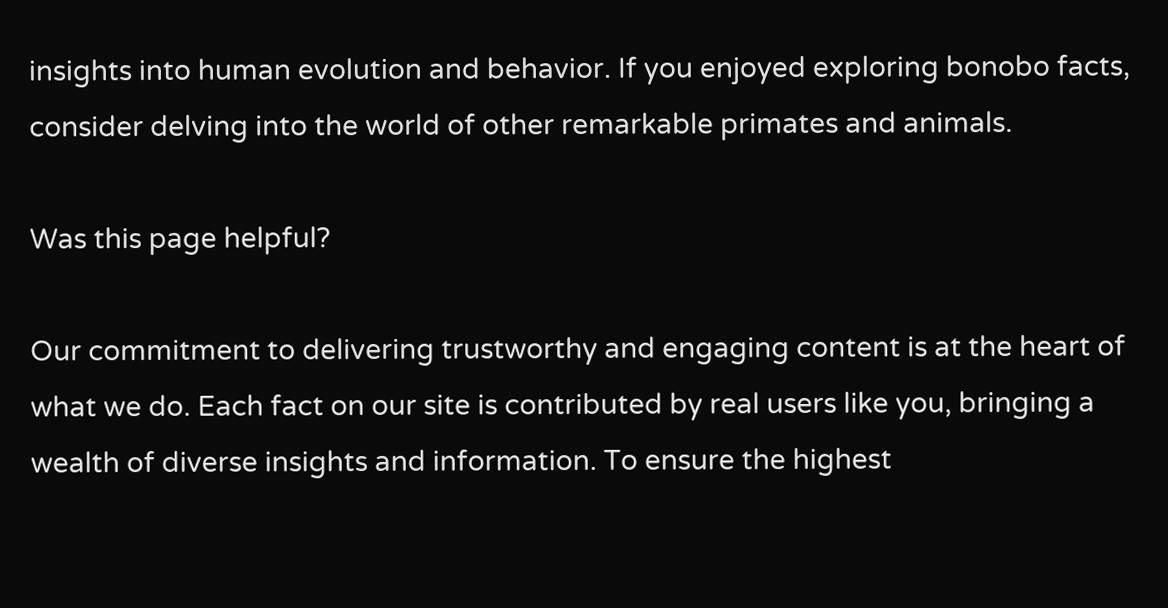insights into human evolution and behavior. If you enjoyed exploring bonobo facts, consider delving into the world of other remarkable primates and animals.

Was this page helpful?

Our commitment to delivering trustworthy and engaging content is at the heart of what we do. Each fact on our site is contributed by real users like you, bringing a wealth of diverse insights and information. To ensure the highest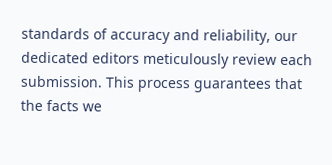standards of accuracy and reliability, our dedicated editors meticulously review each submission. This process guarantees that the facts we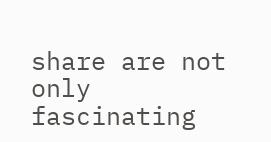share are not only fascinating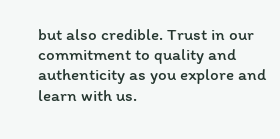but also credible. Trust in our commitment to quality and authenticity as you explore and learn with us.